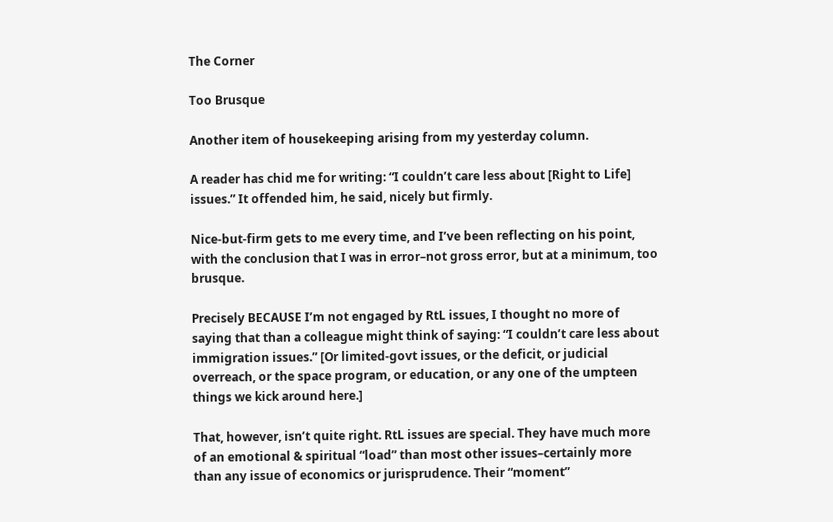The Corner

Too Brusque

Another item of housekeeping arising from my yesterday column.

A reader has chid me for writing: “I couldn’t care less about [Right to Life] issues.” It offended him, he said, nicely but firmly.

Nice-but-firm gets to me every time, and I’ve been reflecting on his point, with the conclusion that I was in error–not gross error, but at a minimum, too brusque.

Precisely BECAUSE I’m not engaged by RtL issues, I thought no more of saying that than a colleague might think of saying: “I couldn’t care less about immigration issues.” [Or limited-govt issues, or the deficit, or judicial overreach, or the space program, or education, or any one of the umpteen things we kick around here.]

That, however, isn’t quite right. RtL issues are special. They have much more of an emotional & spiritual “load” than most other issues–certainly more than any issue of economics or jurisprudence. Their “moment”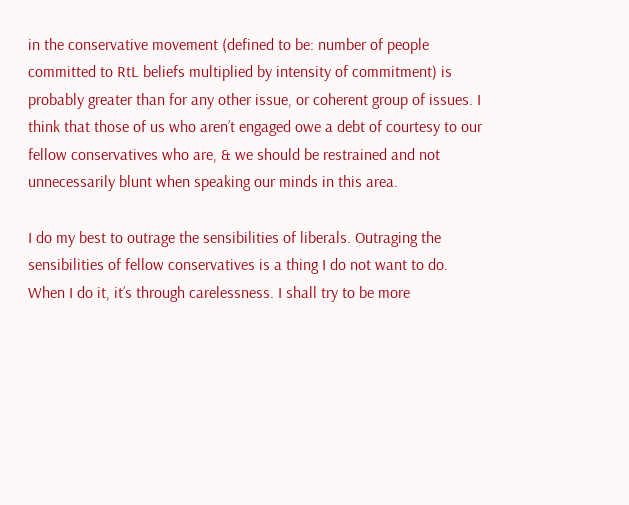in the conservative movement (defined to be: number of people committed to RtL beliefs multiplied by intensity of commitment) is probably greater than for any other issue, or coherent group of issues. I think that those of us who aren’t engaged owe a debt of courtesy to our fellow conservatives who are, & we should be restrained and not unnecessarily blunt when speaking our minds in this area.

I do my best to outrage the sensibilities of liberals. Outraging the sensibilities of fellow conservatives is a thing I do not want to do. When I do it, it’s through carelessness. I shall try to be more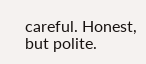careful. Honest, but polite.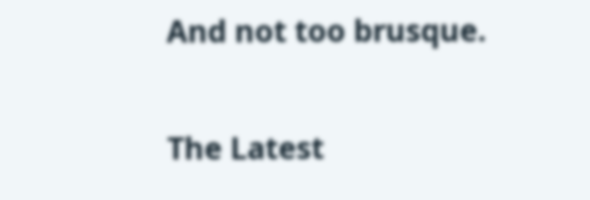And not too brusque.


The Latest